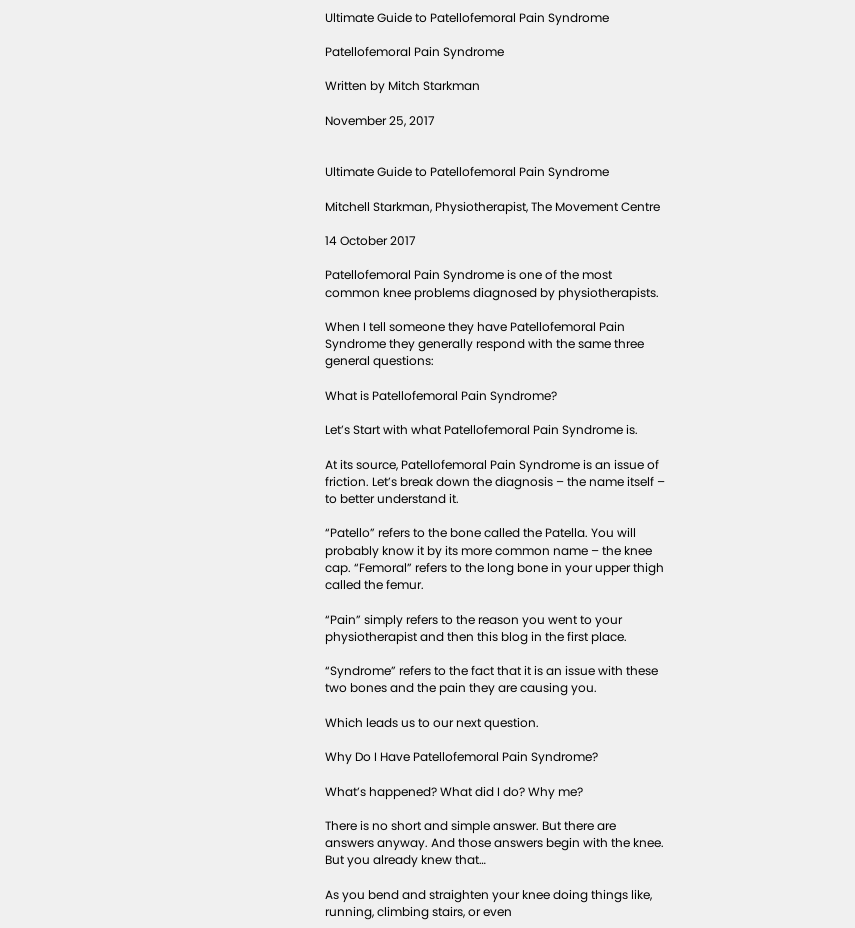Ultimate Guide to Patellofemoral Pain Syndrome

Patellofemoral Pain Syndrome

Written by Mitch Starkman

November 25, 2017


Ultimate Guide to Patellofemoral Pain Syndrome

Mitchell Starkman, Physiotherapist, The Movement Centre

14 October 2017

Patellofemoral Pain Syndrome is one of the most common knee problems diagnosed by physiotherapists.

When I tell someone they have Patellofemoral Pain Syndrome they generally respond with the same three general questions:

What is Patellofemoral Pain Syndrome?

Let’s Start with what Patellofemoral Pain Syndrome is.

At its source, Patellofemoral Pain Syndrome is an issue of friction. Let’s break down the diagnosis – the name itself – to better understand it.

“Patello” refers to the bone called the Patella. You will probably know it by its more common name – the knee cap. “Femoral” refers to the long bone in your upper thigh called the femur.

“Pain” simply refers to the reason you went to your physiotherapist and then this blog in the first place.

“Syndrome” refers to the fact that it is an issue with these two bones and the pain they are causing you.

Which leads us to our next question.

Why Do I Have Patellofemoral Pain Syndrome?

What’s happened? What did I do? Why me?

There is no short and simple answer. But there are answers anyway. And those answers begin with the knee. But you already knew that…

As you bend and straighten your knee doing things like, running, climbing stairs, or even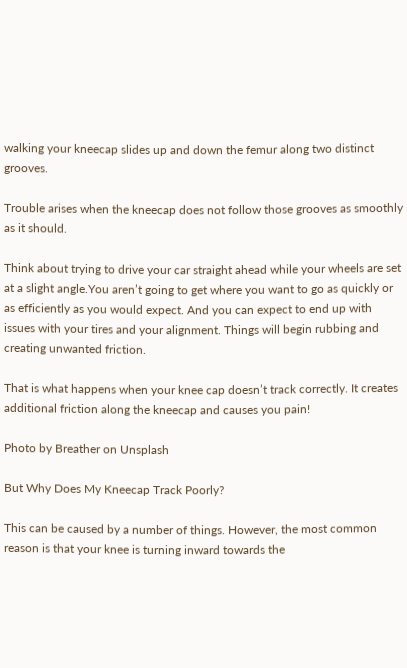walking your kneecap slides up and down the femur along two distinct grooves.

Trouble arises when the kneecap does not follow those grooves as smoothly as it should.

Think about trying to drive your car straight ahead while your wheels are set at a slight angle.You aren’t going to get where you want to go as quickly or as efficiently as you would expect. And you can expect to end up with issues with your tires and your alignment. Things will begin rubbing and creating unwanted friction.

That is what happens when your knee cap doesn’t track correctly. It creates additional friction along the kneecap and causes you pain!

Photo by Breather on Unsplash

But Why Does My Kneecap Track Poorly?

This can be caused by a number of things. However, the most common reason is that your knee is turning inward towards the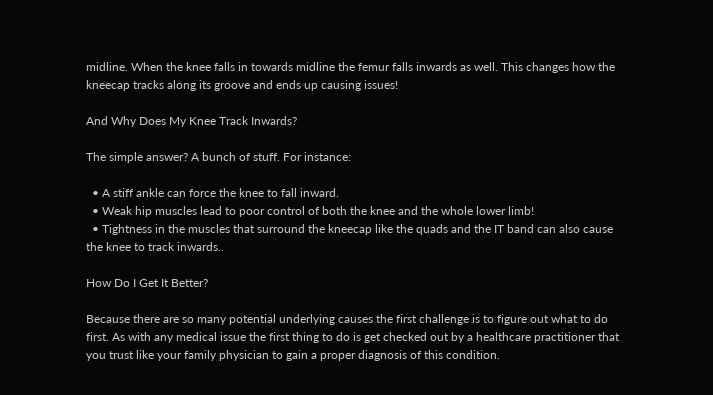midline. When the knee falls in towards midline the femur falls inwards as well. This changes how the kneecap tracks along its groove and ends up causing issues!

And Why Does My Knee Track Inwards?

The simple answer? A bunch of stuff. For instance:

  • A stiff ankle can force the knee to fall inward.
  • Weak hip muscles lead to poor control of both the knee and the whole lower limb!
  • Tightness in the muscles that surround the kneecap like the quads and the IT band can also cause the knee to track inwards..

How Do I Get It Better?

Because there are so many potential underlying causes the first challenge is to figure out what to do first. As with any medical issue the first thing to do is get checked out by a healthcare practitioner that you trust like your family physician to gain a proper diagnosis of this condition.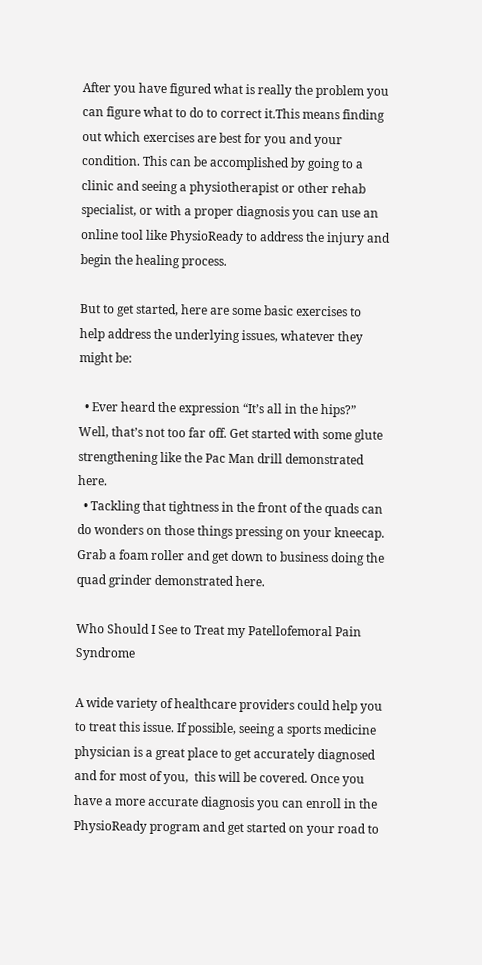After you have figured what is really the problem you can figure what to do to correct it.This means finding out which exercises are best for you and your condition. This can be accomplished by going to a clinic and seeing a physiotherapist or other rehab specialist, or with a proper diagnosis you can use an online tool like PhysioReady to address the injury and begin the healing process.

But to get started, here are some basic exercises to help address the underlying issues, whatever they might be:

  • Ever heard the expression “It’s all in the hips?” Well, that’s not too far off. Get started with some glute strengthening like the Pac Man drill demonstrated here.
  • Tackling that tightness in the front of the quads can do wonders on those things pressing on your kneecap. Grab a foam roller and get down to business doing the quad grinder demonstrated here.

Who Should I See to Treat my Patellofemoral Pain Syndrome

A wide variety of healthcare providers could help you to treat this issue. If possible, seeing a sports medicine physician is a great place to get accurately diagnosed and for most of you,  this will be covered. Once you have a more accurate diagnosis you can enroll in the PhysioReady program and get started on your road to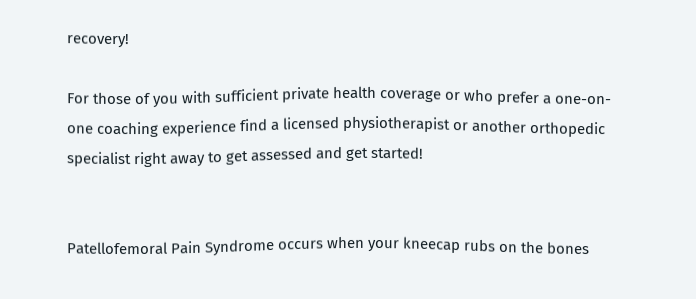recovery!

For those of you with sufficient private health coverage or who prefer a one-on-one coaching experience find a licensed physiotherapist or another orthopedic specialist right away to get assessed and get started!


Patellofemoral Pain Syndrome occurs when your kneecap rubs on the bones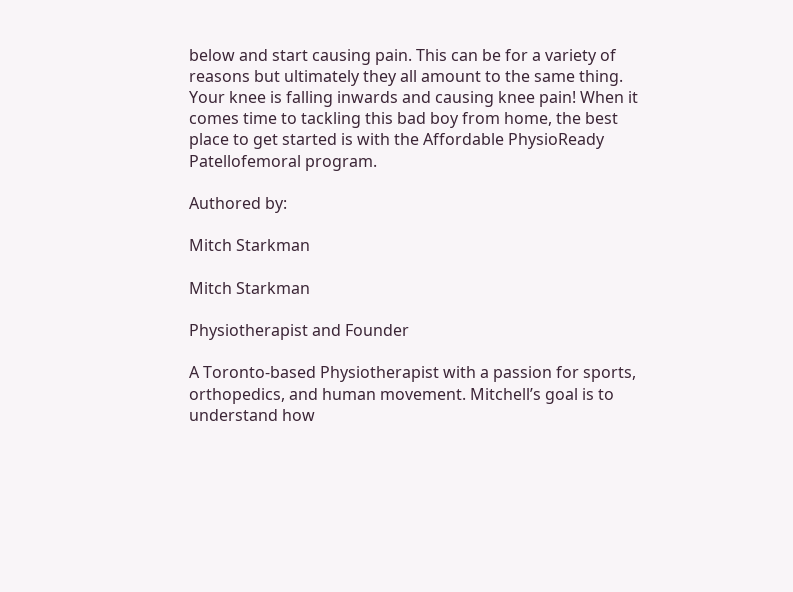below and start causing pain. This can be for a variety of reasons but ultimately they all amount to the same thing. Your knee is falling inwards and causing knee pain! When it comes time to tackling this bad boy from home, the best place to get started is with the Affordable PhysioReady Patellofemoral program.

Authored by:

Mitch Starkman

Mitch Starkman

Physiotherapist and Founder

A Toronto-based Physiotherapist with a passion for sports, orthopedics, and human movement. Mitchell’s goal is to understand how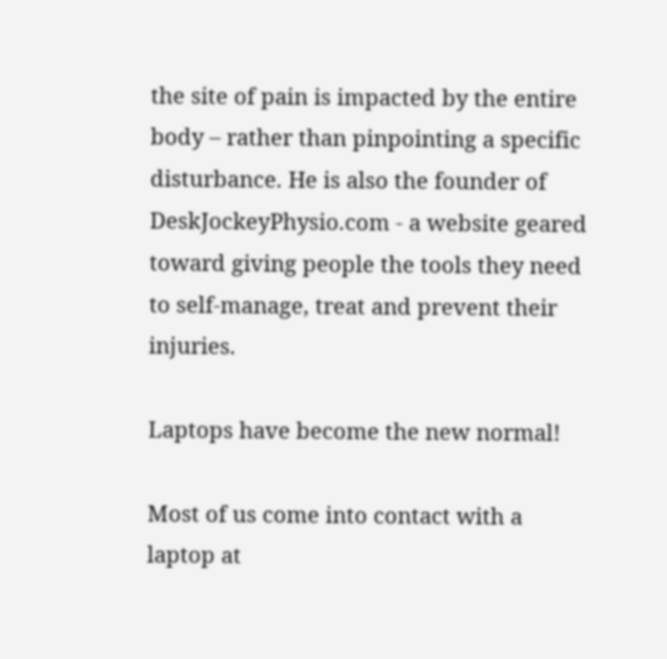the site of pain is impacted by the entire body – rather than pinpointing a specific disturbance. He is also the founder of DeskJockeyPhysio.com - a website geared toward giving people the tools they need to self-manage, treat and prevent their injuries.

Laptops have become the new normal!

Most of us come into contact with a laptop at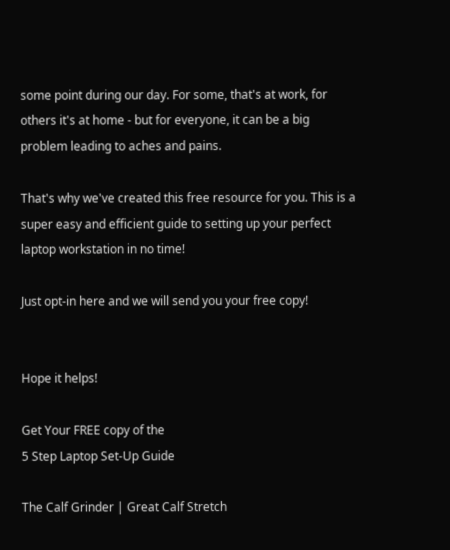some point during our day. For some, that's at work, for others it's at home - but for everyone, it can be a big problem leading to aches and pains.

That's why we've created this free resource for you. This is a super easy and efficient guide to setting up your perfect laptop workstation in no time!

Just opt-in here and we will send you your free copy!


Hope it helps!

Get Your FREE copy of the
5 Step Laptop Set-Up Guide

The Calf Grinder | Great Calf Stretch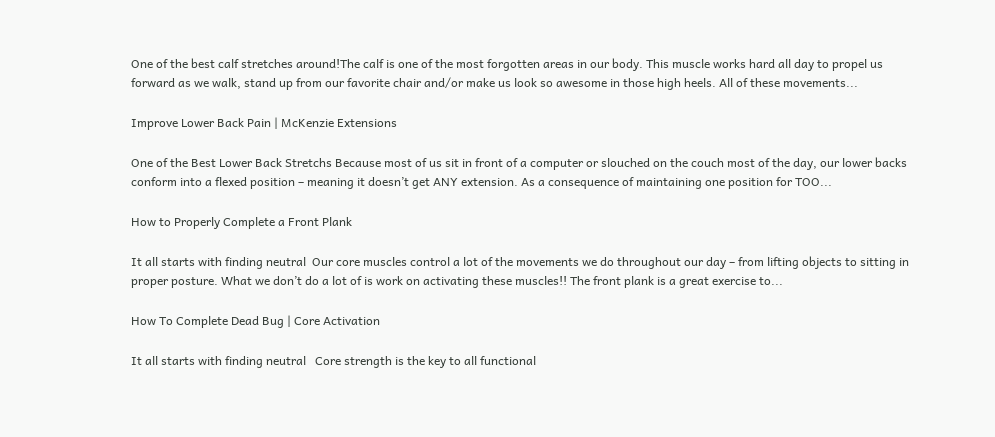One of the best calf stretches around!The calf is one of the most forgotten areas in our body. This muscle works hard all day to propel us forward as we walk, stand up from our favorite chair and/or make us look so awesome in those high heels. All of these movements...

Improve Lower Back Pain | McKenzie Extensions

One of the Best Lower Back Stretchs Because most of us sit in front of a computer or slouched on the couch most of the day, our lower backs conform into a flexed position – meaning it doesn’t get ANY extension. As a consequence of maintaining one position for TOO...

How to Properly Complete a Front Plank

It all starts with finding neutral  Our core muscles control a lot of the movements we do throughout our day – from lifting objects to sitting in proper posture. What we don’t do a lot of is work on activating these muscles!! The front plank is a great exercise to...

How To Complete Dead Bug | Core Activation

It all starts with finding neutral   Core strength is the key to all functional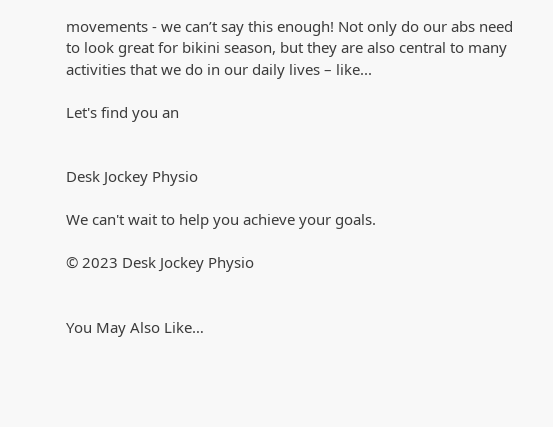movements - we can’t say this enough! Not only do our abs need to look great for bikini season, but they are also central to many activities that we do in our daily lives – like...

Let's find you an


Desk Jockey Physio

We can't wait to help you achieve your goals.

© 2023 Desk Jockey Physio


You May Also Like…